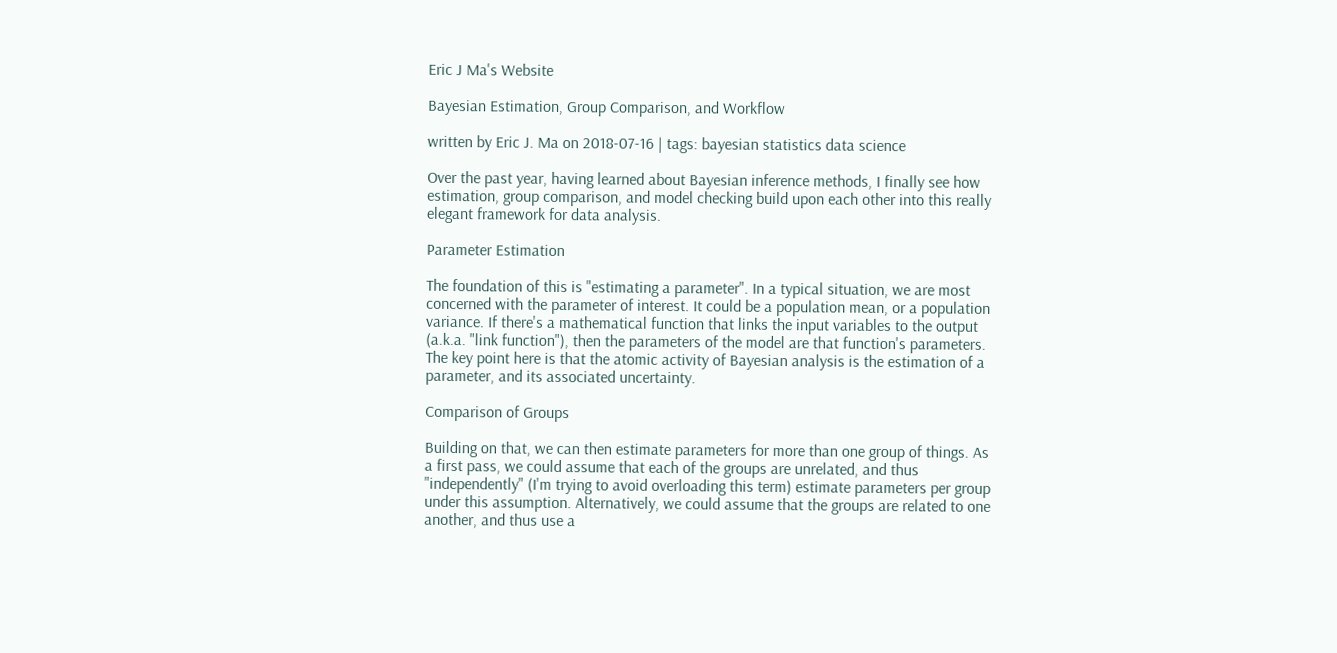Eric J Ma's Website

Bayesian Estimation, Group Comparison, and Workflow

written by Eric J. Ma on 2018-07-16 | tags: bayesian statistics data science

Over the past year, having learned about Bayesian inference methods, I finally see how estimation, group comparison, and model checking build upon each other into this really elegant framework for data analysis.

Parameter Estimation

The foundation of this is "estimating a parameter". In a typical situation, we are most concerned with the parameter of interest. It could be a population mean, or a population variance. If there's a mathematical function that links the input variables to the output (a.k.a. "link function"), then the parameters of the model are that function's parameters. The key point here is that the atomic activity of Bayesian analysis is the estimation of a parameter, and its associated uncertainty.

Comparison of Groups

Building on that, we can then estimate parameters for more than one group of things. As a first pass, we could assume that each of the groups are unrelated, and thus "independently" (I'm trying to avoid overloading this term) estimate parameters per group under this assumption. Alternatively, we could assume that the groups are related to one another, and thus use a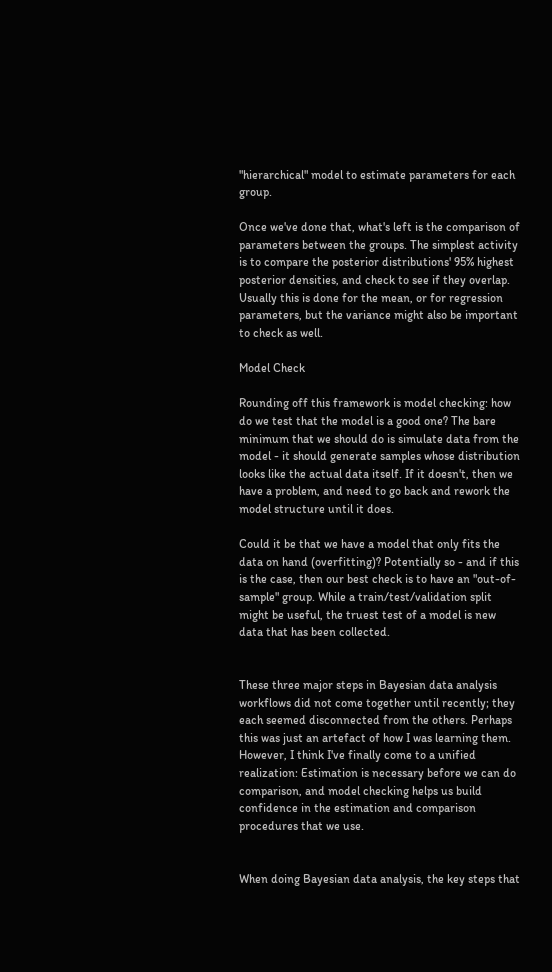"hierarchical" model to estimate parameters for each group.

Once we've done that, what's left is the comparison of parameters between the groups. The simplest activity is to compare the posterior distributions' 95% highest posterior densities, and check to see if they overlap. Usually this is done for the mean, or for regression parameters, but the variance might also be important to check as well.

Model Check

Rounding off this framework is model checking: how do we test that the model is a good one? The bare minimum that we should do is simulate data from the model - it should generate samples whose distribution looks like the actual data itself. If it doesn't, then we have a problem, and need to go back and rework the model structure until it does.

Could it be that we have a model that only fits the data on hand (overfitting)? Potentially so - and if this is the case, then our best check is to have an "out-of-sample" group. While a train/test/validation split might be useful, the truest test of a model is new data that has been collected.


These three major steps in Bayesian data analysis workflows did not come together until recently; they each seemed disconnected from the others. Perhaps this was just an artefact of how I was learning them. However, I think I've finally come to a unified realization: Estimation is necessary before we can do comparison, and model checking helps us build confidence in the estimation and comparison procedures that we use.


When doing Bayesian data analysis, the key steps that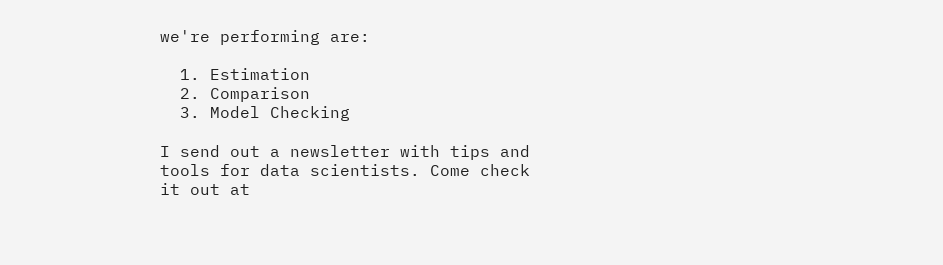we're performing are:

  1. Estimation
  2. Comparison
  3. Model Checking

I send out a newsletter with tips and tools for data scientists. Come check it out at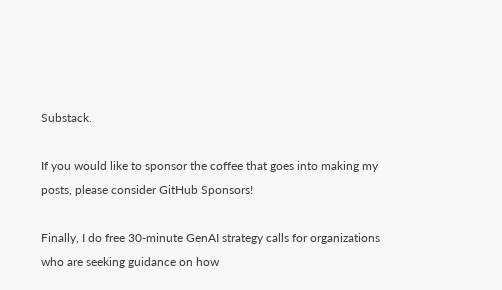Substack.

If you would like to sponsor the coffee that goes into making my posts, please consider GitHub Sponsors!

Finally, I do free 30-minute GenAI strategy calls for organizations who are seeking guidance on how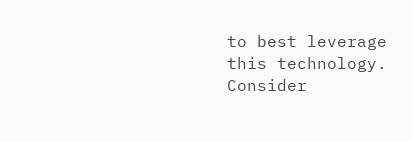to best leverage this technology. Consider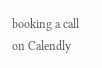booking a call on Calendly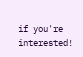if you're interested!